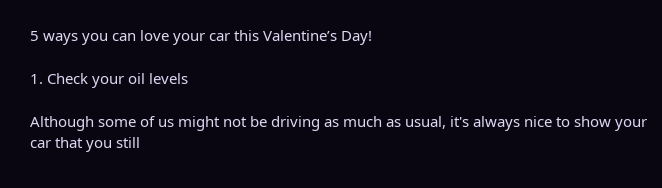5 ways you can love your car this Valentine’s Day!

1. Check your oil levels

Although some of us might not be driving as much as usual, it's always nice to show your car that you still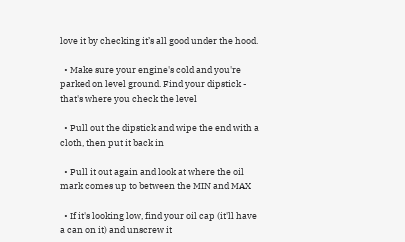love it by checking it’s all good under the hood.

  • Make sure your engine's cold and you're parked on level ground. Find your dipstick - that's where you check the level

  • Pull out the dipstick and wipe the end with a cloth, then put it back in

  • Pull it out again and look at where the oil mark comes up to between the MIN and MAX

  • If it's looking low, find your oil cap (it'll have a can on it) and unscrew it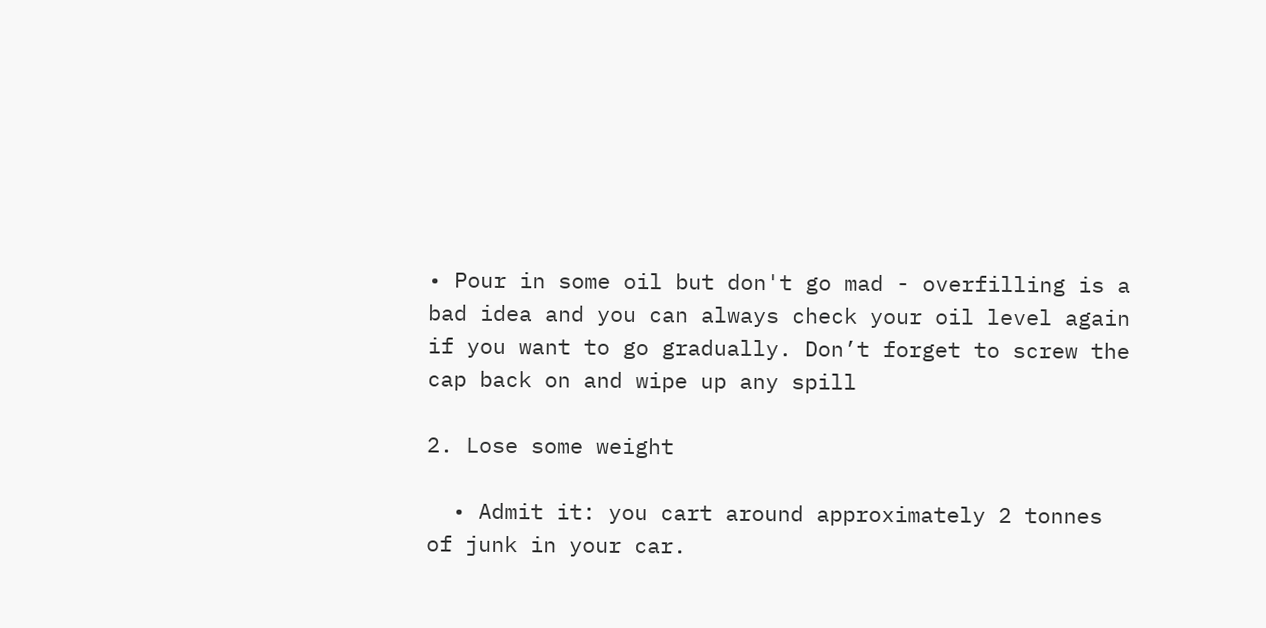• Pour in some oil but don't go mad - overfilling is a bad idea and you can always check your oil level again if you want to go gradually. Don’t forget to screw the cap back on and wipe up any spill

2. Lose some weight

  • Admit it: you cart around approximately 2 tonnes of junk in your car.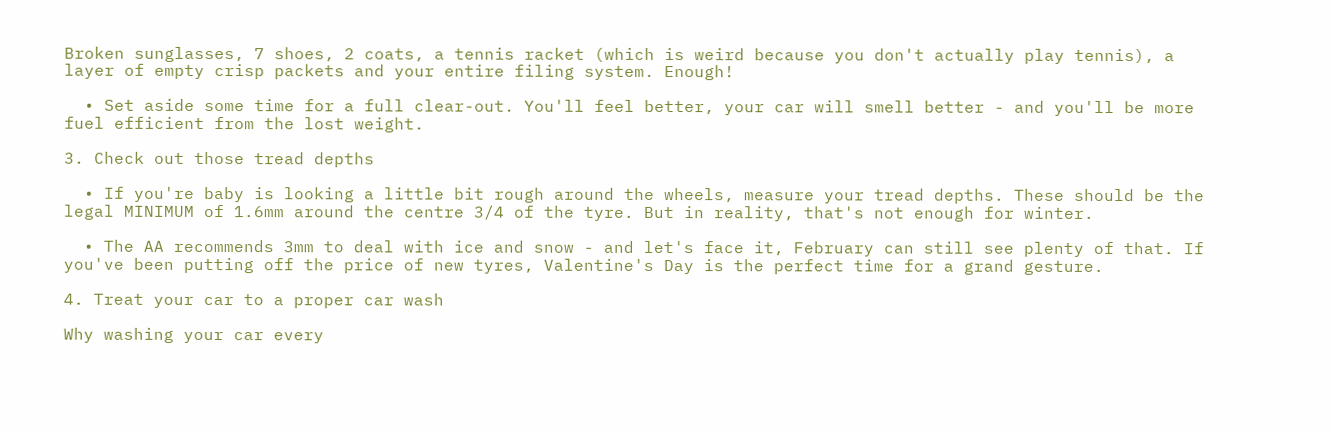Broken sunglasses, 7 shoes, 2 coats, a tennis racket (which is weird because you don't actually play tennis), a layer of empty crisp packets and your entire filing system. Enough!

  • Set aside some time for a full clear-out. You'll feel better, your car will smell better - and you'll be more fuel efficient from the lost weight.

3. Check out those tread depths

  • If you're baby is looking a little bit rough around the wheels, measure your tread depths. These should be the legal MINIMUM of 1.6mm around the centre 3/4 of the tyre. But in reality, that's not enough for winter.

  • The AA recommends 3mm to deal with ice and snow - and let's face it, February can still see plenty of that. If you've been putting off the price of new tyres, Valentine's Day is the perfect time for a grand gesture.

4. Treat your car to a proper car wash

Why washing your car every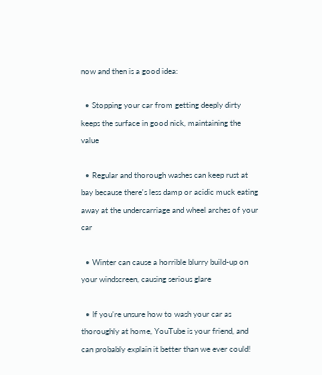now and then is a good idea:

  • Stopping your car from getting deeply dirty keeps the surface in good nick, maintaining the value

  • Regular and thorough washes can keep rust at bay because there's less damp or acidic muck eating away at the undercarriage and wheel arches of your car

  • Winter can cause a horrible blurry build-up on your windscreen, causing serious glare

  • If you’re unsure how to wash your car as thoroughly at home, YouTube is your friend, and can probably explain it better than we ever could!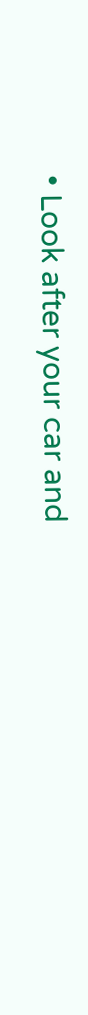• Look after your car and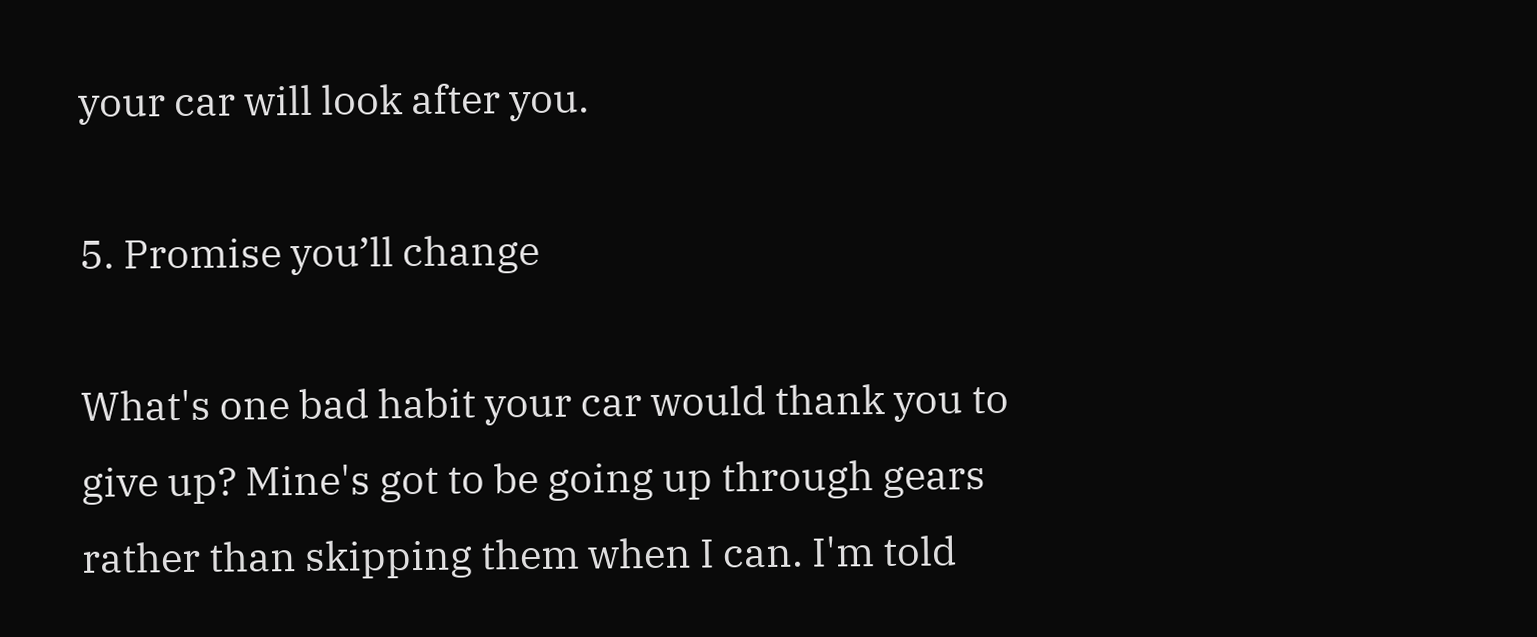your car will look after you.

5. Promise you’ll change

What's one bad habit your car would thank you to give up? Mine's got to be going up through gears rather than skipping them when I can. I'm told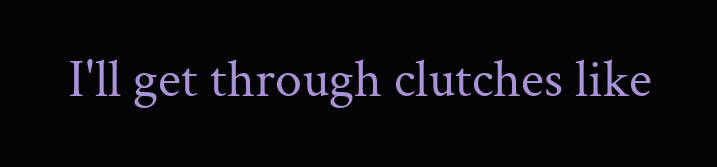I'll get through clutches like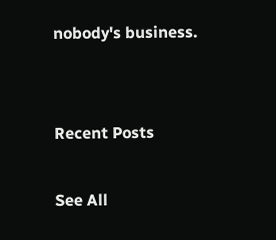nobody's business.


Recent Posts

See All